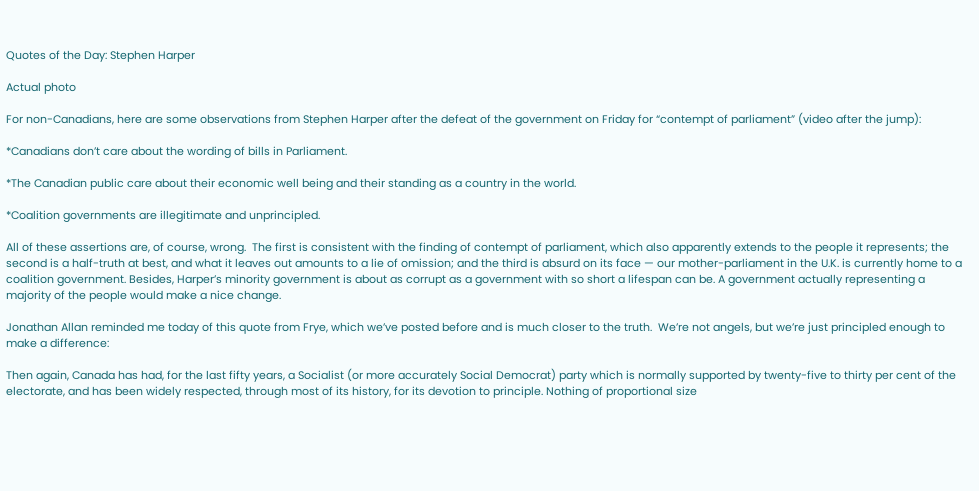Quotes of the Day: Stephen Harper

Actual photo

For non-Canadians, here are some observations from Stephen Harper after the defeat of the government on Friday for “contempt of parliament” (video after the jump):

*Canadians don’t care about the wording of bills in Parliament.

*The Canadian public care about their economic well being and their standing as a country in the world.

*Coalition governments are illegitimate and unprincipled.

All of these assertions are, of course, wrong.  The first is consistent with the finding of contempt of parliament, which also apparently extends to the people it represents; the second is a half-truth at best, and what it leaves out amounts to a lie of omission; and the third is absurd on its face — our mother-parliament in the U.K. is currently home to a coalition government. Besides, Harper’s minority government is about as corrupt as a government with so short a lifespan can be. A government actually representing a majority of the people would make a nice change.

Jonathan Allan reminded me today of this quote from Frye, which we’ve posted before and is much closer to the truth.  We’re not angels, but we’re just principled enough to make a difference:

Then again, Canada has had, for the last fifty years, a Socialist (or more accurately Social Democrat) party which is normally supported by twenty-five to thirty per cent of the electorate, and has been widely respected, through most of its history, for its devotion to principle. Nothing of proportional size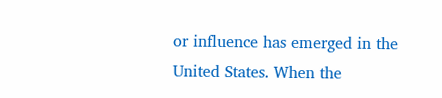or influence has emerged in the United States. When the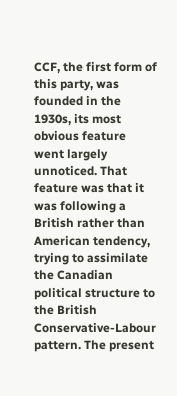CCF, the first form of this party, was founded in the 1930s, its most obvious feature went largely unnoticed. That feature was that it was following a British rather than American tendency, trying to assimilate the Canadian political structure to the British Conservative-Labour pattern. The present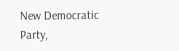New Democratic Party,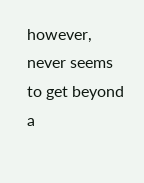however, never seems to get beyond a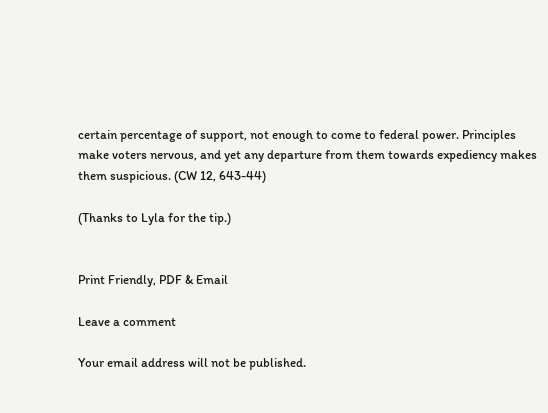certain percentage of support, not enough to come to federal power. Principles make voters nervous, and yet any departure from them towards expediency makes them suspicious. (CW 12, 643-44)

(Thanks to Lyla for the tip.)


Print Friendly, PDF & Email

Leave a comment

Your email address will not be published.